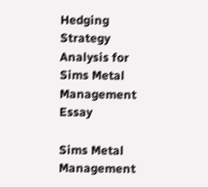Hedging Strategy Analysis for Sims Metal Management Essay

Sims Metal Management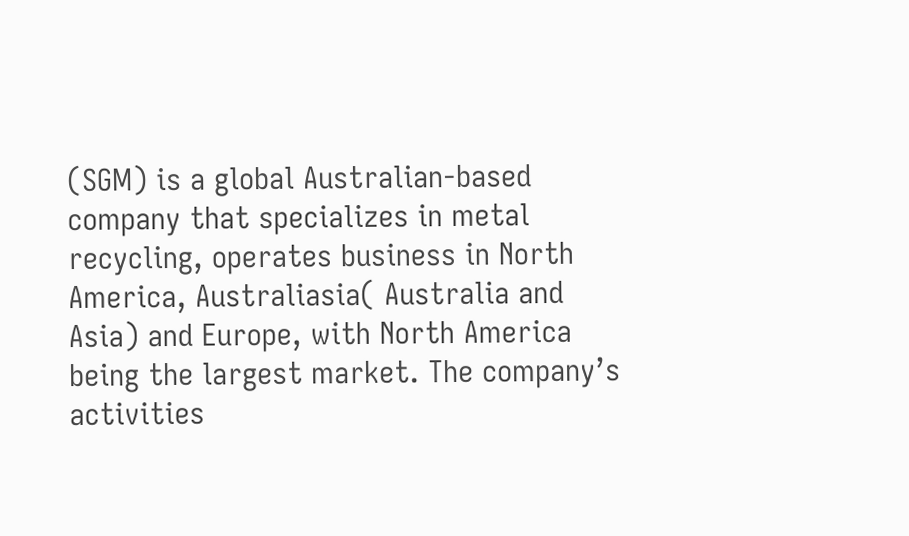(SGM) is a global Australian-based company that specializes in metal recycling, operates business in North America, Australiasia( Australia and Asia) and Europe, with North America being the largest market. The company’s activities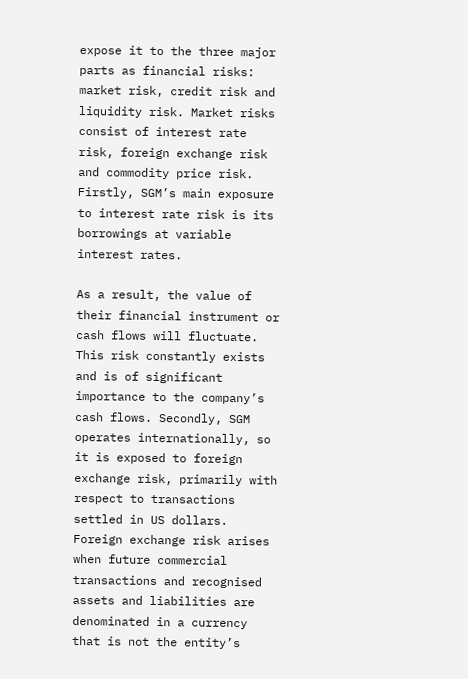expose it to the three major parts as financial risks: market risk, credit risk and liquidity risk. Market risks consist of interest rate risk, foreign exchange risk and commodity price risk. Firstly, SGM’s main exposure to interest rate risk is its borrowings at variable interest rates.

As a result, the value of their financial instrument or cash flows will fluctuate. This risk constantly exists and is of significant importance to the company’s cash flows. Secondly, SGM operates internationally, so it is exposed to foreign exchange risk, primarily with respect to transactions settled in US dollars. Foreign exchange risk arises when future commercial transactions and recognised assets and liabilities are denominated in a currency that is not the entity’s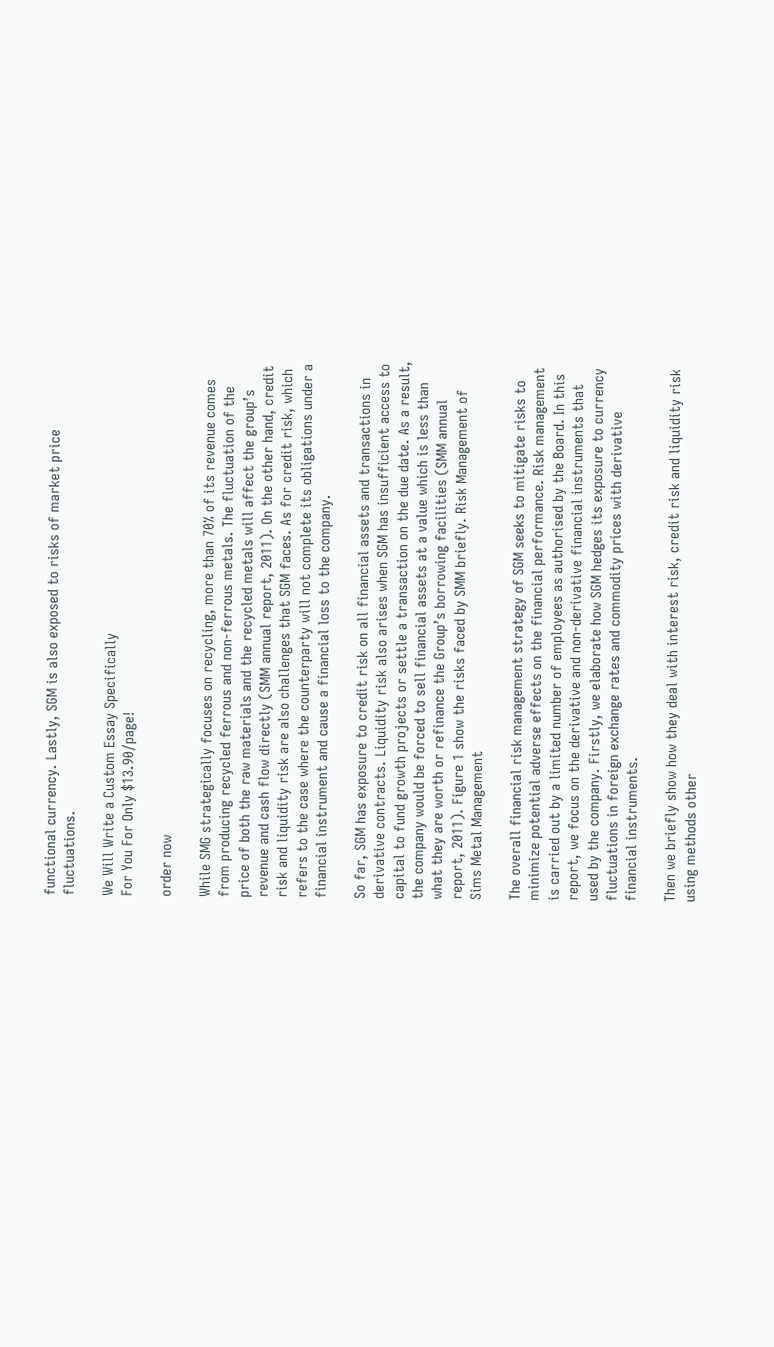functional currency. Lastly, SGM is also exposed to risks of market price fluctuations.

We Will Write a Custom Essay Specifically
For You For Only $13.90/page!

order now

While SMG strategically focuses on recycling, more than 70% of its revenue comes from producing recycled ferrous and non-ferrous metals. The fluctuation of the price of both the raw materials and the recycled metals will affect the group’s revenue and cash flow directly (SMM annual report, 2011). On the other hand, credit risk and liquidity risk are also challenges that SGM faces. As for credit risk, which refers to the case where the counterparty will not complete its obligations under a financial instrument and cause a financial loss to the company.

So far, SGM has exposure to credit risk on all financial assets and transactions in derivative contracts. Liquidity risk also arises when SGM has insufficient access to capital to fund growth projects or settle a transaction on the due date. As a result, the company would be forced to sell financial assets at a value which is less than what they are worth or refinance the Group’s borrowing facilities (SMM annual report, 2011). Figure 1 show the risks faced by SMM briefly. Risk Management of Sims Metal Management

The overall financial risk management strategy of SGM seeks to mitigate risks to minimize potential adverse effects on the financial performance. Risk management is carried out by a limited number of employees as authorised by the Board. In this report, we focus on the derivative and non-derivative financial instruments that used by the company. Firstly, we elaborate how SGM hedges its exposure to currency fluctuations in foreign exchange rates and commodity prices with derivative financial instruments.

Then we briefly show how they deal with interest risk, credit risk and liquidity risk using methods other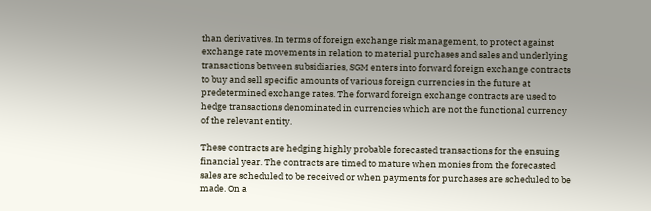than derivatives. In terms of foreign exchange risk management, to protect against exchange rate movements in relation to material purchases and sales and underlying transactions between subsidiaries, SGM enters into forward foreign exchange contracts to buy and sell specific amounts of various foreign currencies in the future at predetermined exchange rates. The forward foreign exchange contracts are used to hedge transactions denominated in currencies which are not the functional currency of the relevant entity.

These contracts are hedging highly probable forecasted transactions for the ensuing financial year. The contracts are timed to mature when monies from the forecasted sales are scheduled to be received or when payments for purchases are scheduled to be made. On a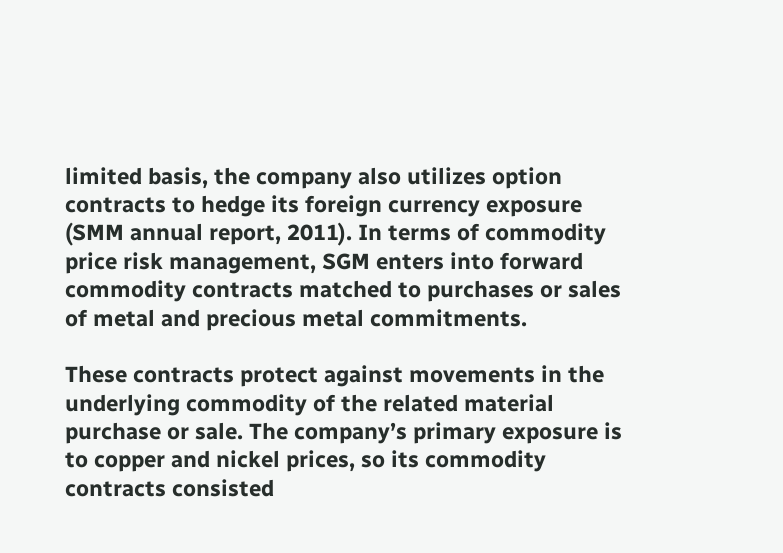limited basis, the company also utilizes option contracts to hedge its foreign currency exposure (SMM annual report, 2011). In terms of commodity price risk management, SGM enters into forward commodity contracts matched to purchases or sales of metal and precious metal commitments.

These contracts protect against movements in the underlying commodity of the related material purchase or sale. The company’s primary exposure is to copper and nickel prices, so its commodity contracts consisted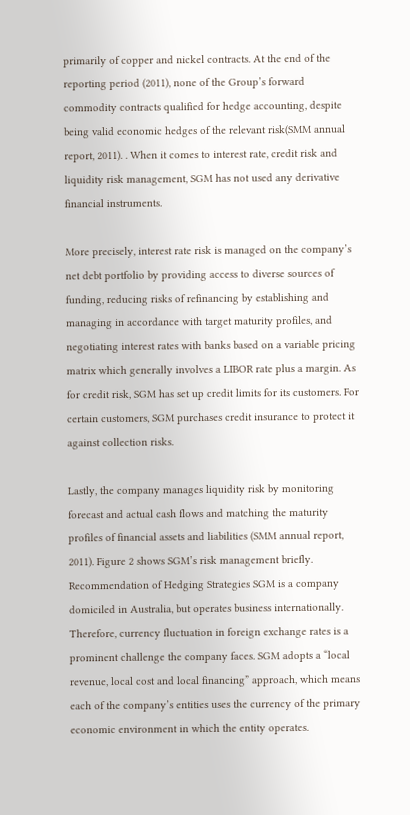primarily of copper and nickel contracts. At the end of the reporting period (2011), none of the Group’s forward commodity contracts qualified for hedge accounting, despite being valid economic hedges of the relevant risk(SMM annual report, 2011). . When it comes to interest rate, credit risk and liquidity risk management, SGM has not used any derivative financial instruments.

More precisely, interest rate risk is managed on the company’s net debt portfolio by providing access to diverse sources of funding, reducing risks of refinancing by establishing and managing in accordance with target maturity profiles, and negotiating interest rates with banks based on a variable pricing matrix which generally involves a LIBOR rate plus a margin. As for credit risk, SGM has set up credit limits for its customers. For certain customers, SGM purchases credit insurance to protect it against collection risks.

Lastly, the company manages liquidity risk by monitoring forecast and actual cash flows and matching the maturity profiles of financial assets and liabilities (SMM annual report, 2011). Figure 2 shows SGM’s risk management briefly. Recommendation of Hedging Strategies SGM is a company domiciled in Australia, but operates business internationally. Therefore, currency fluctuation in foreign exchange rates is a prominent challenge the company faces. SGM adopts a “local revenue, local cost and local financing” approach, which means each of the company’s entities uses the currency of the primary economic environment in which the entity operates.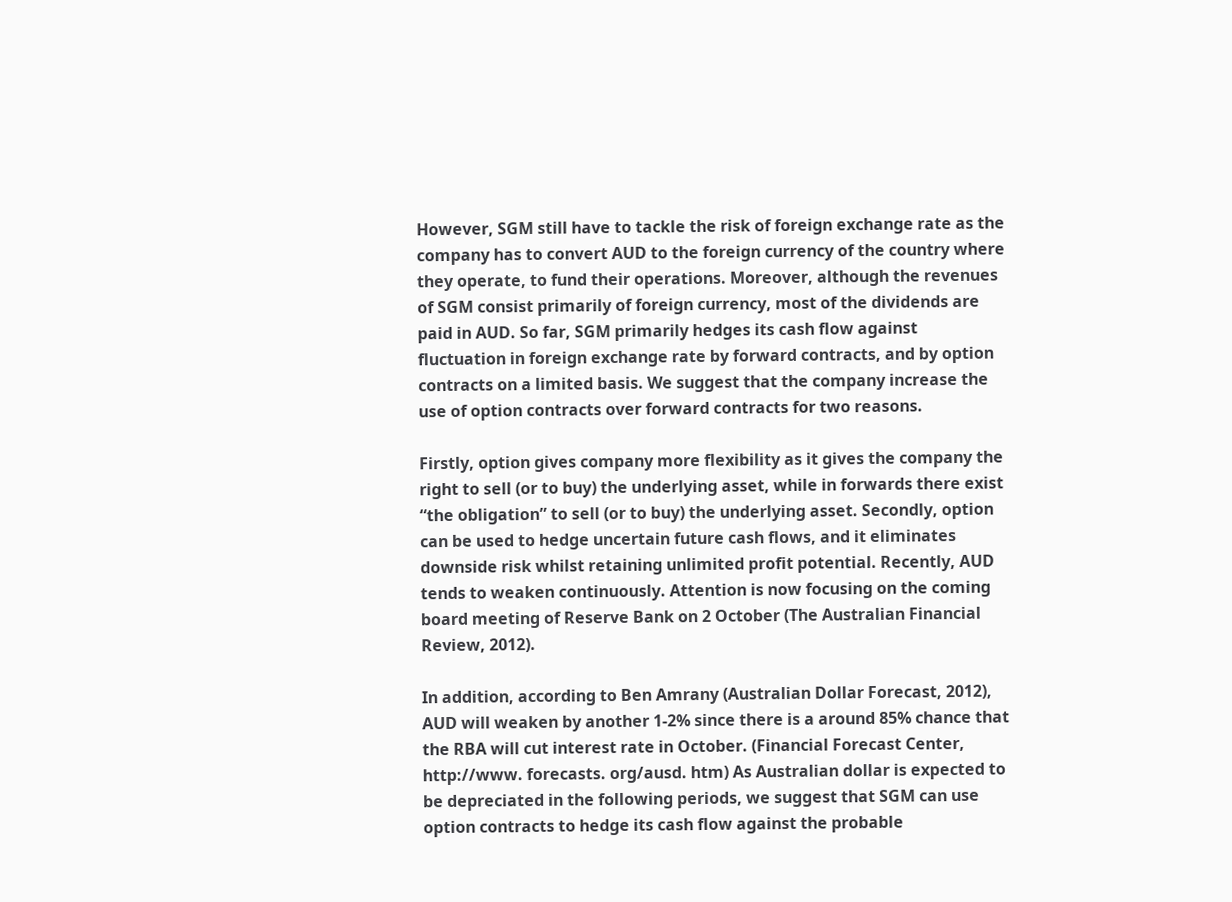However, SGM still have to tackle the risk of foreign exchange rate as the company has to convert AUD to the foreign currency of the country where they operate, to fund their operations. Moreover, although the revenues of SGM consist primarily of foreign currency, most of the dividends are paid in AUD. So far, SGM primarily hedges its cash flow against fluctuation in foreign exchange rate by forward contracts, and by option contracts on a limited basis. We suggest that the company increase the use of option contracts over forward contracts for two reasons.

Firstly, option gives company more flexibility as it gives the company the right to sell (or to buy) the underlying asset, while in forwards there exist “the obligation” to sell (or to buy) the underlying asset. Secondly, option can be used to hedge uncertain future cash flows, and it eliminates downside risk whilst retaining unlimited profit potential. Recently, AUD tends to weaken continuously. Attention is now focusing on the coming board meeting of Reserve Bank on 2 October (The Australian Financial Review, 2012).

In addition, according to Ben Amrany (Australian Dollar Forecast, 2012), AUD will weaken by another 1-2% since there is a around 85% chance that the RBA will cut interest rate in October. (Financial Forecast Center, http://www. forecasts. org/ausd. htm) As Australian dollar is expected to be depreciated in the following periods, we suggest that SGM can use option contracts to hedge its cash flow against the probable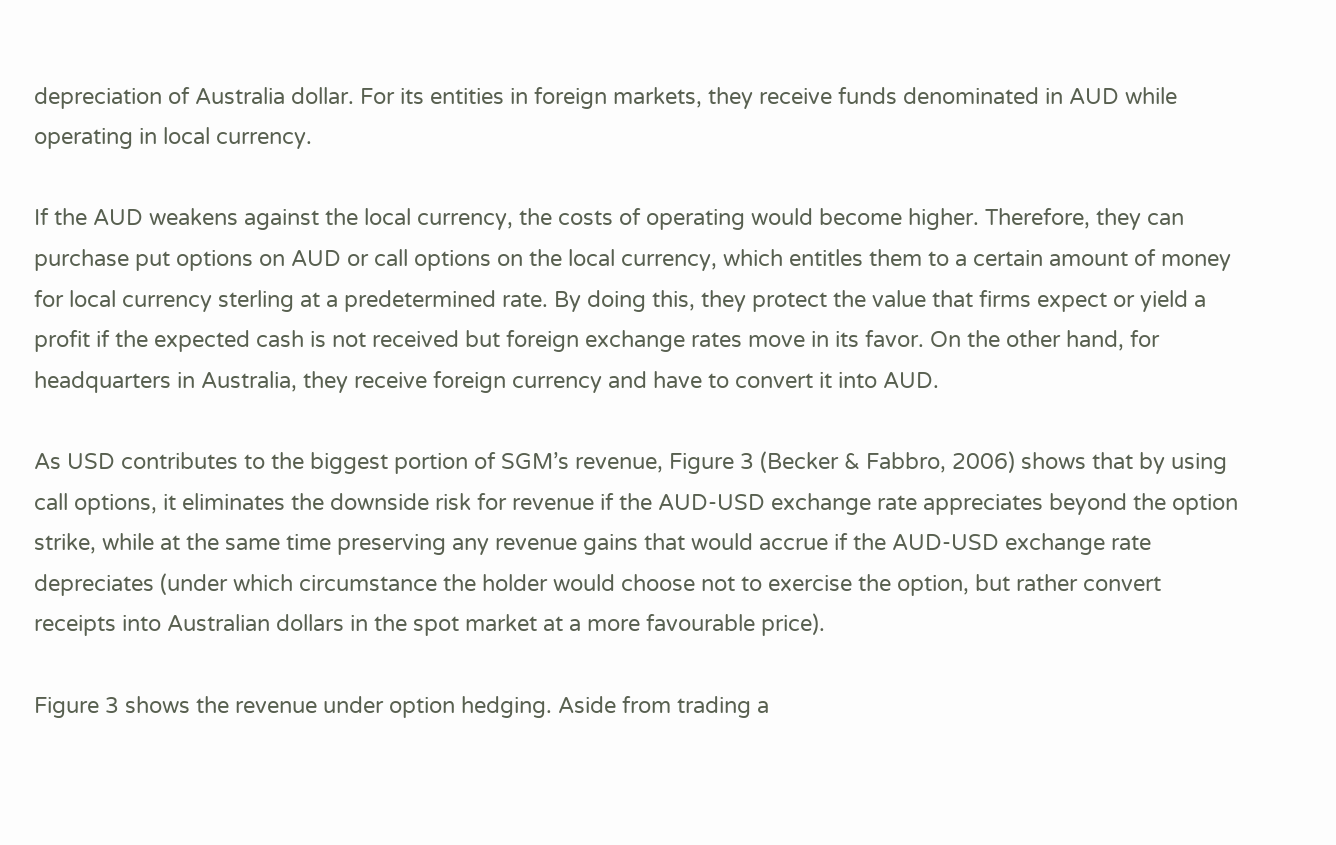depreciation of Australia dollar. For its entities in foreign markets, they receive funds denominated in AUD while operating in local currency.

If the AUD weakens against the local currency, the costs of operating would become higher. Therefore, they can purchase put options on AUD or call options on the local currency, which entitles them to a certain amount of money for local currency sterling at a predetermined rate. By doing this, they protect the value that firms expect or yield a profit if the expected cash is not received but foreign exchange rates move in its favor. On the other hand, for headquarters in Australia, they receive foreign currency and have to convert it into AUD.

As USD contributes to the biggest portion of SGM’s revenue, Figure 3 (Becker & Fabbro, 2006) shows that by using call options, it eliminates the downside risk for revenue if the AUD-USD exchange rate appreciates beyond the option strike, while at the same time preserving any revenue gains that would accrue if the AUD-USD exchange rate depreciates (under which circumstance the holder would choose not to exercise the option, but rather convert receipts into Australian dollars in the spot market at a more favourable price).

Figure 3 shows the revenue under option hedging. Aside from trading a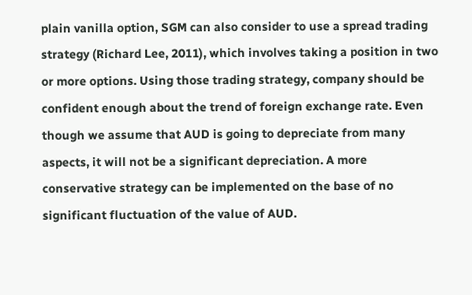plain vanilla option, SGM can also consider to use a spread trading strategy (Richard Lee, 2011), which involves taking a position in two or more options. Using those trading strategy, company should be confident enough about the trend of foreign exchange rate. Even though we assume that AUD is going to depreciate from many aspects, it will not be a significant depreciation. A more conservative strategy can be implemented on the base of no significant fluctuation of the value of AUD.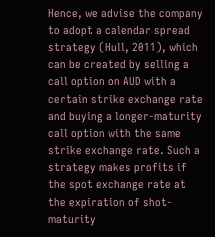Hence, we advise the company to adopt a calendar spread strategy (Hull, 2011), which can be created by selling a call option on AUD with a certain strike exchange rate and buying a longer-maturity call option with the same strike exchange rate. Such a strategy makes profits if the spot exchange rate at the expiration of shot-maturity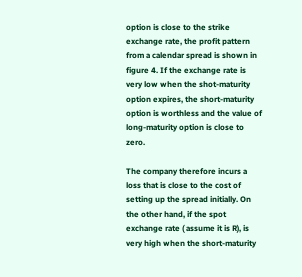option is close to the strike exchange rate, the profit pattern from a calendar spread is shown in figure 4. If the exchange rate is very low when the shot-maturity option expires, the short-maturity option is worthless and the value of long-maturity option is close to zero.

The company therefore incurs a loss that is close to the cost of setting up the spread initially. On the other hand, if the spot exchange rate ( assume it is R), is very high when the short-maturity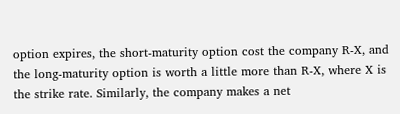option expires, the short-maturity option cost the company R-X, and the long-maturity option is worth a little more than R-X, where X is the strike rate. Similarly, the company makes a net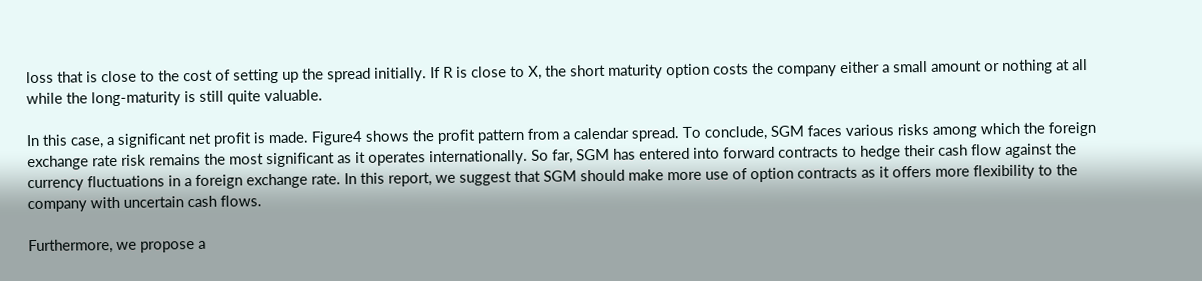loss that is close to the cost of setting up the spread initially. If R is close to X, the short maturity option costs the company either a small amount or nothing at all while the long-maturity is still quite valuable.

In this case, a significant net profit is made. Figure4 shows the profit pattern from a calendar spread. To conclude, SGM faces various risks among which the foreign exchange rate risk remains the most significant as it operates internationally. So far, SGM has entered into forward contracts to hedge their cash flow against the currency fluctuations in a foreign exchange rate. In this report, we suggest that SGM should make more use of option contracts as it offers more flexibility to the company with uncertain cash flows.

Furthermore, we propose a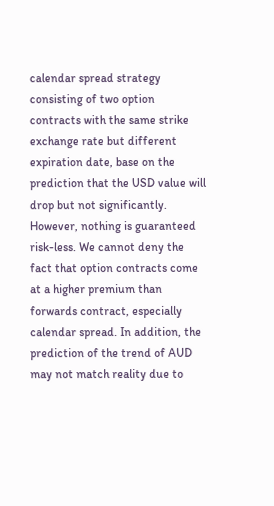calendar spread strategy consisting of two option contracts with the same strike exchange rate but different expiration date, base on the prediction that the USD value will drop but not significantly. However, nothing is guaranteed risk-less. We cannot deny the fact that option contracts come at a higher premium than forwards contract, especially calendar spread. In addition, the prediction of the trend of AUD may not match reality due to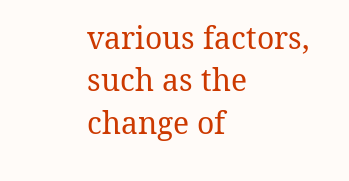various factors, such as the change of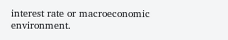interest rate or macroeconomic environment.